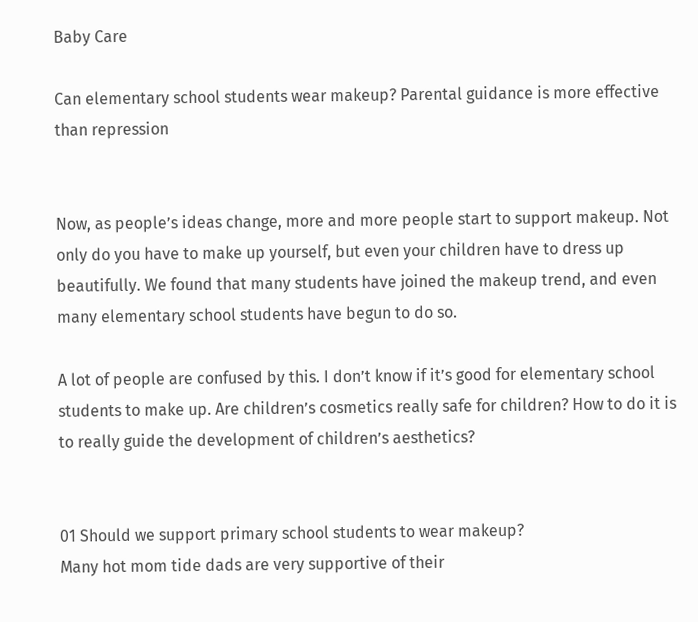Baby Care

Can elementary school students wear makeup? Parental guidance is more effective than repression


Now, as people’s ideas change, more and more people start to support makeup. Not only do you have to make up yourself, but even your children have to dress up beautifully. We found that many students have joined the makeup trend, and even many elementary school students have begun to do so.

A lot of people are confused by this. I don’t know if it’s good for elementary school students to make up. Are children’s cosmetics really safe for children? How to do it is to really guide the development of children’s aesthetics?


01 Should we support primary school students to wear makeup?
Many hot mom tide dads are very supportive of their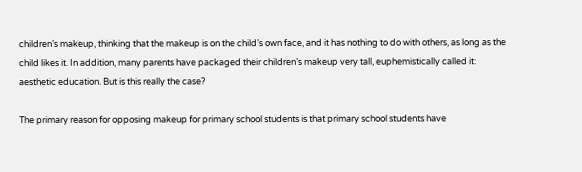children’s makeup, thinking that the makeup is on the child’s own face, and it has nothing to do with others, as long as the child likes it. In addition, many parents have packaged their children’s makeup very tall, euphemistically called it: aesthetic education. But is this really the case?

The primary reason for opposing makeup for primary school students is that primary school students have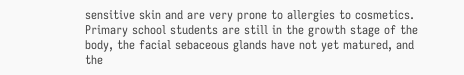sensitive skin and are very prone to allergies to cosmetics. Primary school students are still in the growth stage of the body, the facial sebaceous glands have not yet matured, and the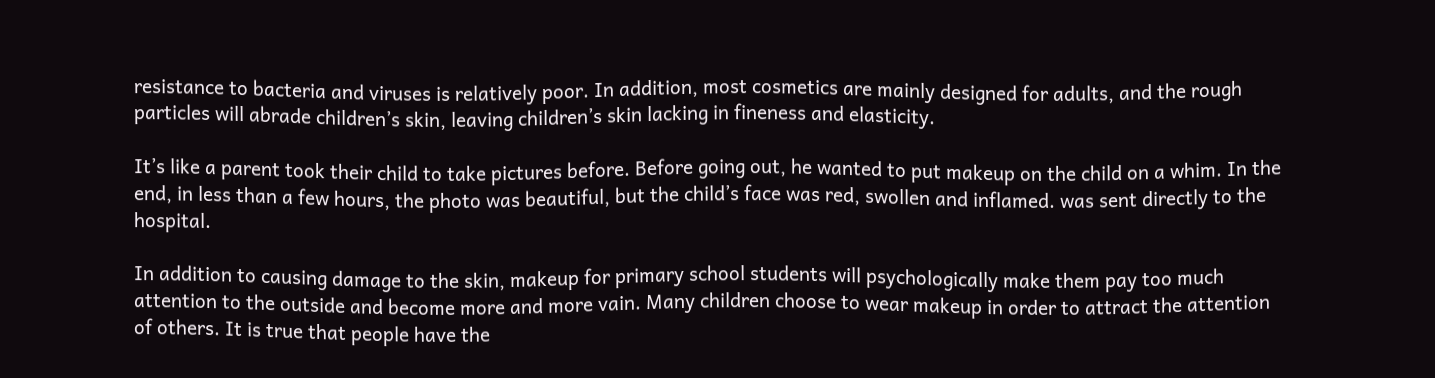resistance to bacteria and viruses is relatively poor. In addition, most cosmetics are mainly designed for adults, and the rough particles will abrade children’s skin, leaving children’s skin lacking in fineness and elasticity.

It’s like a parent took their child to take pictures before. Before going out, he wanted to put makeup on the child on a whim. In the end, in less than a few hours, the photo was beautiful, but the child’s face was red, swollen and inflamed. was sent directly to the hospital.

In addition to causing damage to the skin, makeup for primary school students will psychologically make them pay too much attention to the outside and become more and more vain. Many children choose to wear makeup in order to attract the attention of others. It is true that people have the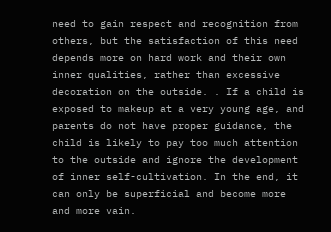need to gain respect and recognition from others, but the satisfaction of this need depends more on hard work and their own inner qualities, rather than excessive decoration on the outside. . If a child is exposed to makeup at a very young age, and parents do not have proper guidance, the child is likely to pay too much attention to the outside and ignore the development of inner self-cultivation. In the end, it can only be superficial and become more and more vain.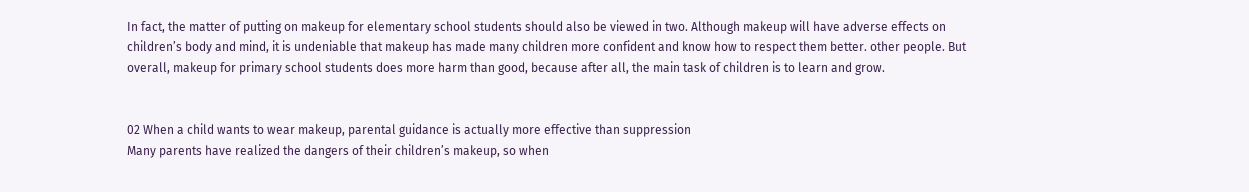In fact, the matter of putting on makeup for elementary school students should also be viewed in two. Although makeup will have adverse effects on children’s body and mind, it is undeniable that makeup has made many children more confident and know how to respect them better. other people. But overall, makeup for primary school students does more harm than good, because after all, the main task of children is to learn and grow.


02 When a child wants to wear makeup, parental guidance is actually more effective than suppression
Many parents have realized the dangers of their children’s makeup, so when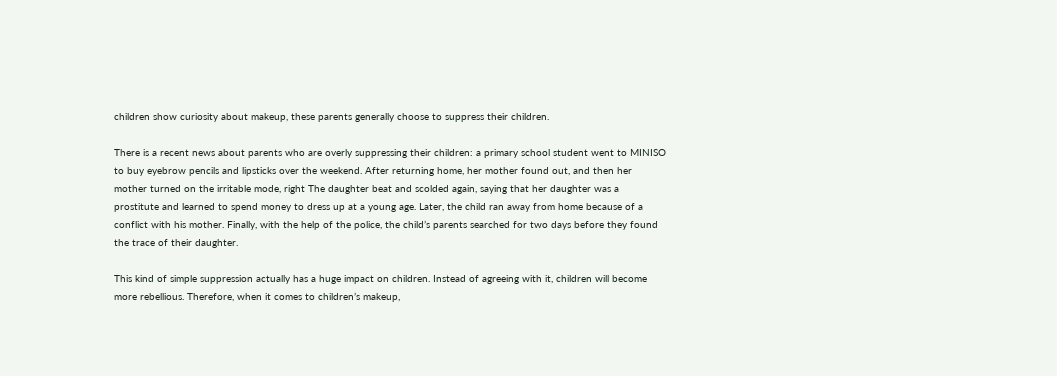children show curiosity about makeup, these parents generally choose to suppress their children.

There is a recent news about parents who are overly suppressing their children: a primary school student went to MINISO to buy eyebrow pencils and lipsticks over the weekend. After returning home, her mother found out, and then her mother turned on the irritable mode, right The daughter beat and scolded again, saying that her daughter was a prostitute and learned to spend money to dress up at a young age. Later, the child ran away from home because of a conflict with his mother. Finally, with the help of the police, the child’s parents searched for two days before they found the trace of their daughter.

This kind of simple suppression actually has a huge impact on children. Instead of agreeing with it, children will become more rebellious. Therefore, when it comes to children’s makeup,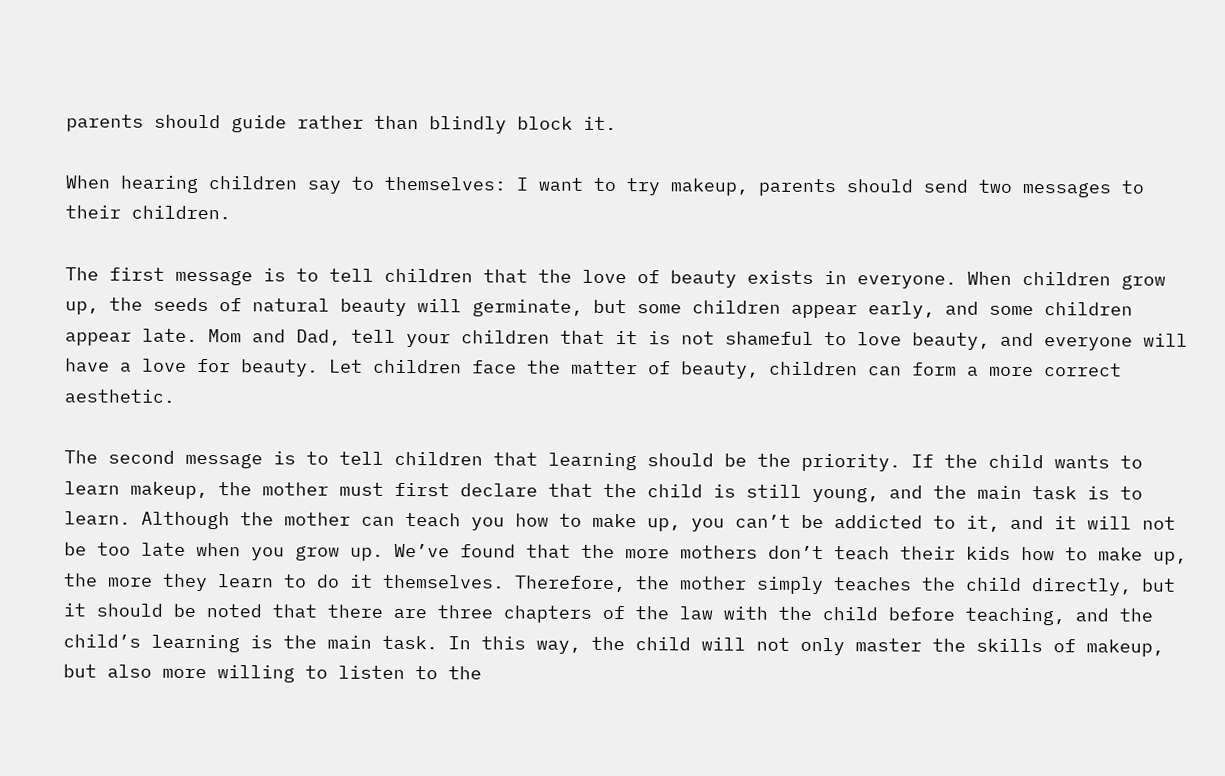parents should guide rather than blindly block it.

When hearing children say to themselves: I want to try makeup, parents should send two messages to their children.

The first message is to tell children that the love of beauty exists in everyone. When children grow up, the seeds of natural beauty will germinate, but some children appear early, and some children appear late. Mom and Dad, tell your children that it is not shameful to love beauty, and everyone will have a love for beauty. Let children face the matter of beauty, children can form a more correct aesthetic.

The second message is to tell children that learning should be the priority. If the child wants to learn makeup, the mother must first declare that the child is still young, and the main task is to learn. Although the mother can teach you how to make up, you can’t be addicted to it, and it will not be too late when you grow up. We’ve found that the more mothers don’t teach their kids how to make up, the more they learn to do it themselves. Therefore, the mother simply teaches the child directly, but it should be noted that there are three chapters of the law with the child before teaching, and the child’s learning is the main task. In this way, the child will not only master the skills of makeup, but also more willing to listen to the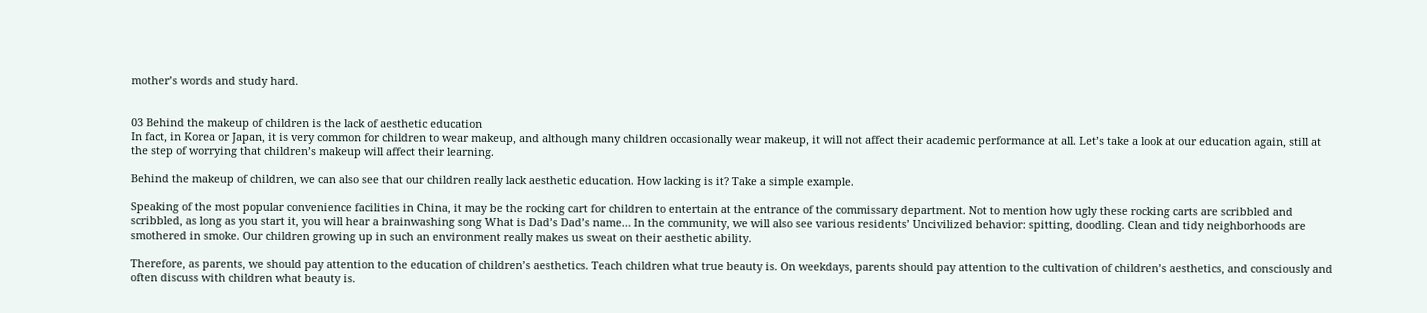mother’s words and study hard.


03 Behind the makeup of children is the lack of aesthetic education
In fact, in Korea or Japan, it is very common for children to wear makeup, and although many children occasionally wear makeup, it will not affect their academic performance at all. Let’s take a look at our education again, still at the step of worrying that children’s makeup will affect their learning.

Behind the makeup of children, we can also see that our children really lack aesthetic education. How lacking is it? Take a simple example.

Speaking of the most popular convenience facilities in China, it may be the rocking cart for children to entertain at the entrance of the commissary department. Not to mention how ugly these rocking carts are scribbled and scribbled, as long as you start it, you will hear a brainwashing song What is Dad’s Dad’s name… In the community, we will also see various residents’ Uncivilized behavior: spitting, doodling. Clean and tidy neighborhoods are smothered in smoke. Our children growing up in such an environment really makes us sweat on their aesthetic ability.

Therefore, as parents, we should pay attention to the education of children’s aesthetics. Teach children what true beauty is. On weekdays, parents should pay attention to the cultivation of children’s aesthetics, and consciously and often discuss with children what beauty is.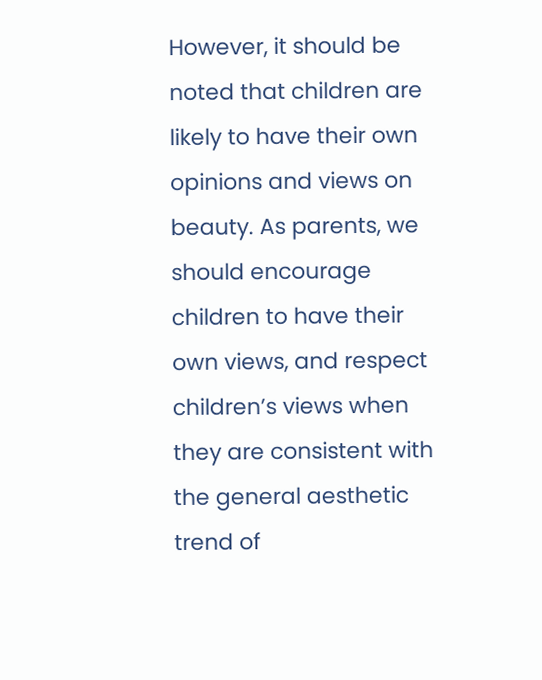However, it should be noted that children are likely to have their own opinions and views on beauty. As parents, we should encourage children to have their own views, and respect children’s views when they are consistent with the general aesthetic trend of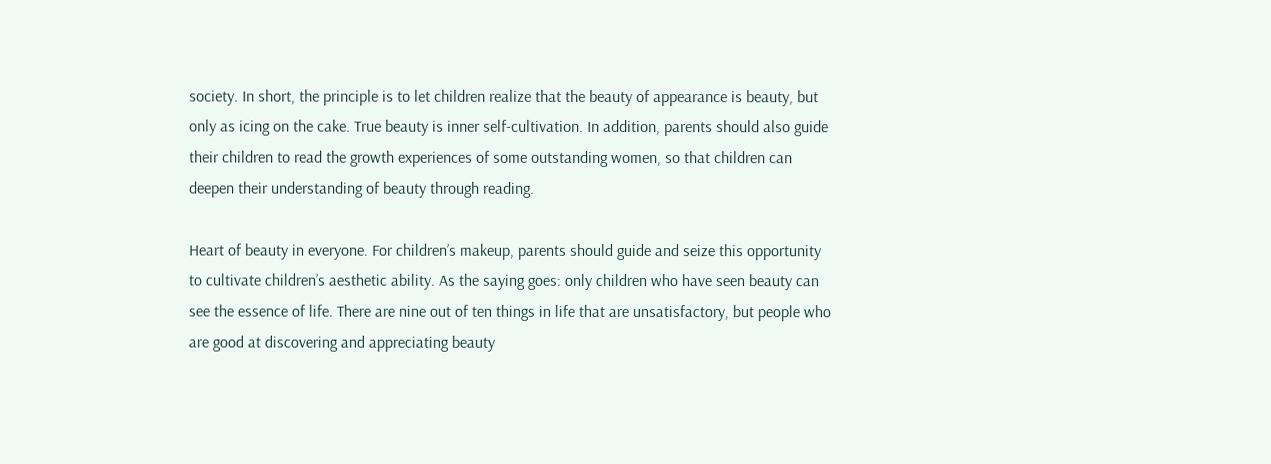society. In short, the principle is to let children realize that the beauty of appearance is beauty, but only as icing on the cake. True beauty is inner self-cultivation. In addition, parents should also guide their children to read the growth experiences of some outstanding women, so that children can deepen their understanding of beauty through reading.

Heart of beauty in everyone. For children’s makeup, parents should guide and seize this opportunity to cultivate children’s aesthetic ability. As the saying goes: only children who have seen beauty can see the essence of life. There are nine out of ten things in life that are unsatisfactory, but people who are good at discovering and appreciating beauty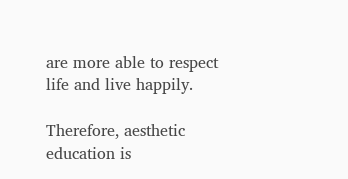are more able to respect life and live happily.

Therefore, aesthetic education is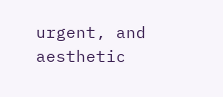urgent, and aesthetic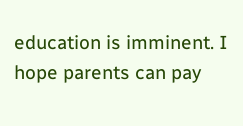education is imminent. I hope parents can pay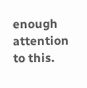enough attention to this.